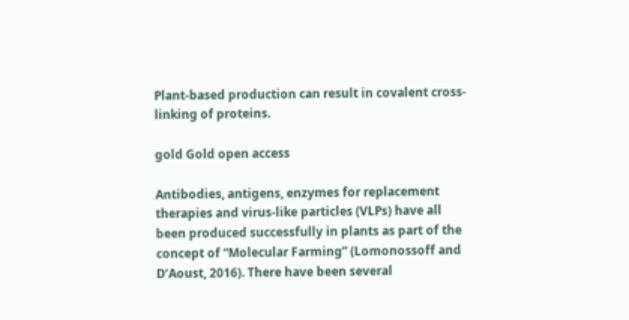Plant-based production can result in covalent cross-linking of proteins.

gold Gold open access

Antibodies, antigens, enzymes for replacement therapies and virus-like particles (VLPs) have all been produced successfully in plants as part of the concept of “Molecular Farming” (Lomonossoff and D’Aoust, 2016). There have been several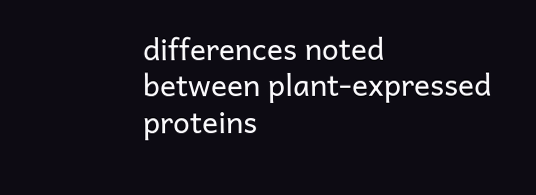differences noted between plant-expressed proteins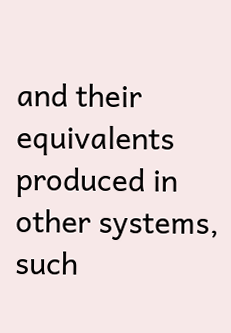and their equivalents produced in other systems, such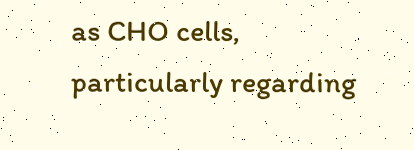as CHO cells, particularly regarding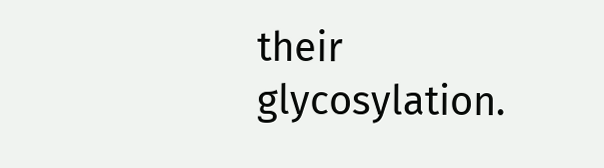their glycosylation.